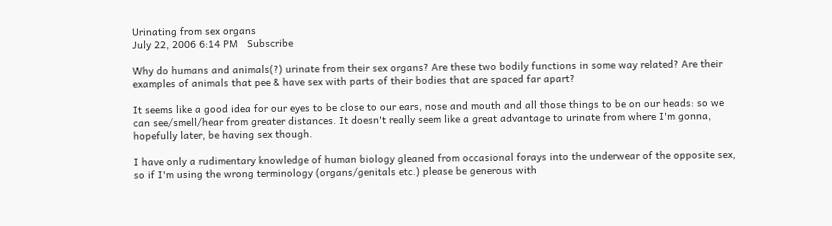Urinating from sex organs
July 22, 2006 6:14 PM   Subscribe

Why do humans and animals(?) urinate from their sex organs? Are these two bodily functions in some way related? Are their examples of animals that pee & have sex with parts of their bodies that are spaced far apart?

It seems like a good idea for our eyes to be close to our ears, nose and mouth and all those things to be on our heads: so we can see/smell/hear from greater distances. It doesn't really seem like a great advantage to urinate from where I'm gonna, hopefully later, be having sex though.

I have only a rudimentary knowledge of human biology gleaned from occasional forays into the underwear of the opposite sex, so if I'm using the wrong terminology (organs/genitals etc.) please be generous with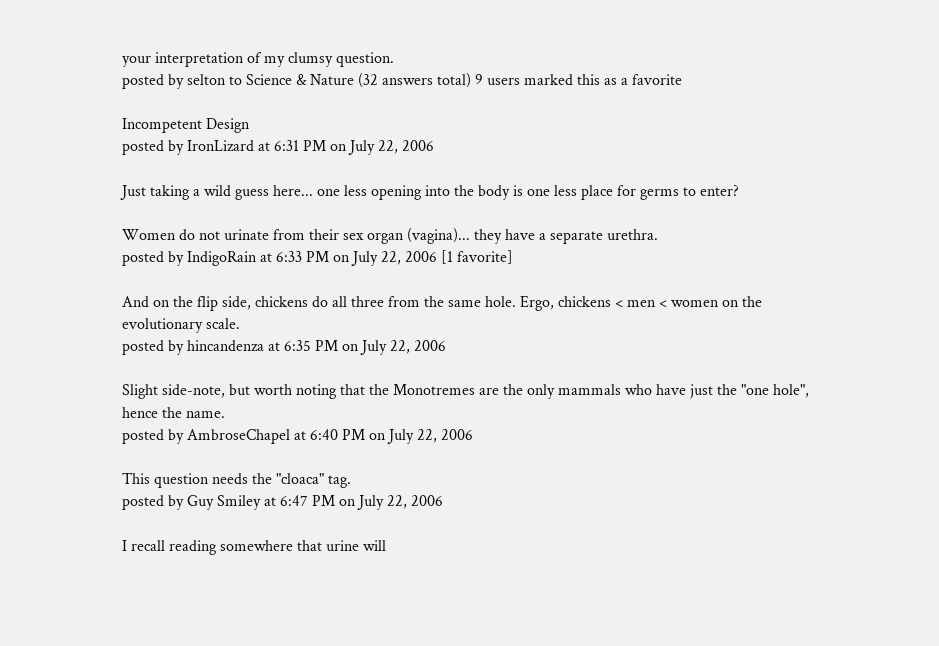your interpretation of my clumsy question.
posted by selton to Science & Nature (32 answers total) 9 users marked this as a favorite

Incompetent Design
posted by IronLizard at 6:31 PM on July 22, 2006

Just taking a wild guess here... one less opening into the body is one less place for germs to enter?

Women do not urinate from their sex organ (vagina)... they have a separate urethra.
posted by IndigoRain at 6:33 PM on July 22, 2006 [1 favorite]

And on the flip side, chickens do all three from the same hole. Ergo, chickens < men < women on the evolutionary scale.
posted by hincandenza at 6:35 PM on July 22, 2006

Slight side-note, but worth noting that the Monotremes are the only mammals who have just the "one hole", hence the name.
posted by AmbroseChapel at 6:40 PM on July 22, 2006

This question needs the "cloaca" tag.
posted by Guy Smiley at 6:47 PM on July 22, 2006

I recall reading somewhere that urine will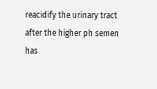reacidify the urinary tract after the higher ph semen has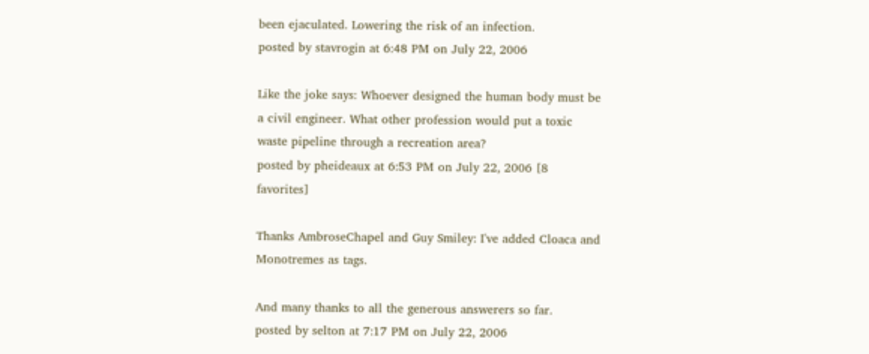been ejaculated. Lowering the risk of an infection.
posted by stavrogin at 6:48 PM on July 22, 2006

Like the joke says: Whoever designed the human body must be a civil engineer. What other profession would put a toxic waste pipeline through a recreation area?
posted by pheideaux at 6:53 PM on July 22, 2006 [8 favorites]

Thanks AmbroseChapel and Guy Smiley: I've added Cloaca and Monotremes as tags.

And many thanks to all the generous answerers so far.
posted by selton at 7:17 PM on July 22, 2006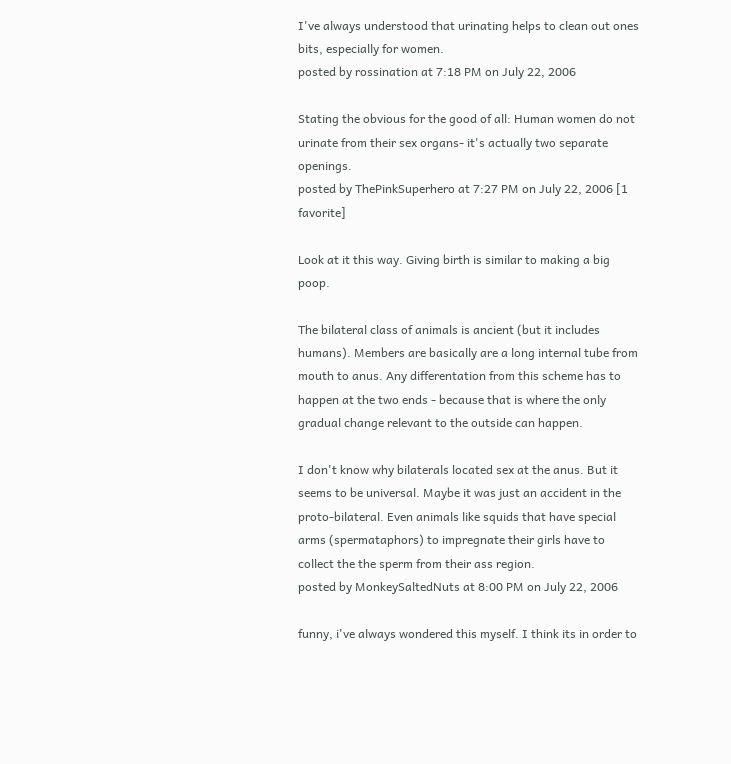I've always understood that urinating helps to clean out ones bits, especially for women.
posted by rossination at 7:18 PM on July 22, 2006

Stating the obvious for the good of all: Human women do not urinate from their sex organs- it's actually two separate openings.
posted by ThePinkSuperhero at 7:27 PM on July 22, 2006 [1 favorite]

Look at it this way. Giving birth is similar to making a big poop.

The bilateral class of animals is ancient (but it includes humans). Members are basically are a long internal tube from mouth to anus. Any differentation from this scheme has to happen at the two ends - because that is where the only gradual change relevant to the outside can happen.

I don't know why bilaterals located sex at the anus. But it seems to be universal. Maybe it was just an accident in the proto-bilateral. Even animals like squids that have special arms (spermataphors) to impregnate their girls have to collect the the sperm from their ass region.
posted by MonkeySaltedNuts at 8:00 PM on July 22, 2006

funny, i've always wondered this myself. I think its in order to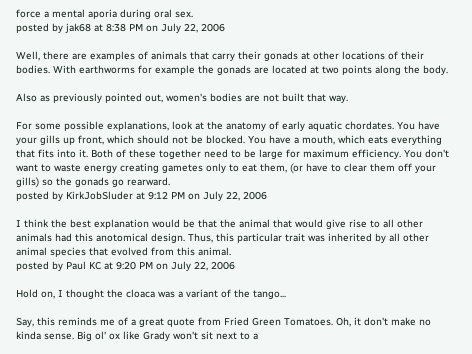force a mental aporia during oral sex.
posted by jak68 at 8:38 PM on July 22, 2006

Well, there are examples of animals that carry their gonads at other locations of their bodies. With earthworms for example the gonads are located at two points along the body.

Also as previously pointed out, women's bodies are not built that way.

For some possible explanations, look at the anatomy of early aquatic chordates. You have your gills up front, which should not be blocked. You have a mouth, which eats everything that fits into it. Both of these together need to be large for maximum efficiency. You don't want to waste energy creating gametes only to eat them, (or have to clear them off your gills) so the gonads go rearward.
posted by KirkJobSluder at 9:12 PM on July 22, 2006

I think the best explanation would be that the animal that would give rise to all other animals had this anotomical design. Thus, this particular trait was inherited by all other animal species that evolved from this animal.
posted by Paul KC at 9:20 PM on July 22, 2006

Hold on, I thought the cloaca was a variant of the tango...

Say, this reminds me of a great quote from Fried Green Tomatoes. Oh, it don't make no kinda sense. Big ol' ox like Grady won't sit next to a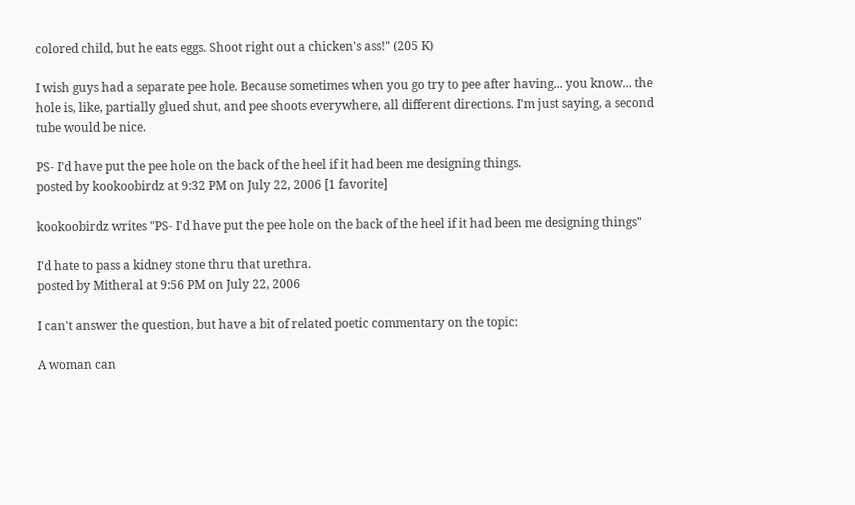colored child, but he eats eggs. Shoot right out a chicken's ass!" (205 K)

I wish guys had a separate pee hole. Because sometimes when you go try to pee after having... you know... the hole is, like, partially glued shut, and pee shoots everywhere, all different directions. I'm just saying, a second tube would be nice.

PS- I'd have put the pee hole on the back of the heel if it had been me designing things.
posted by kookoobirdz at 9:32 PM on July 22, 2006 [1 favorite]

kookoobirdz writes "PS- I'd have put the pee hole on the back of the heel if it had been me designing things"

I'd hate to pass a kidney stone thru that urethra.
posted by Mitheral at 9:56 PM on July 22, 2006

I can't answer the question, but have a bit of related poetic commentary on the topic:

A woman can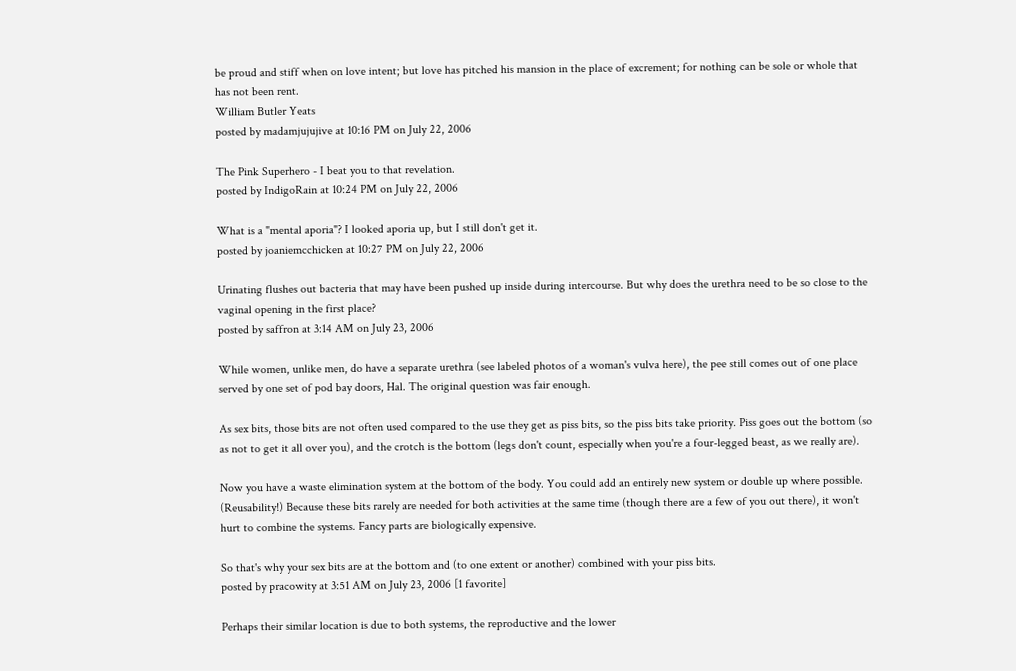be proud and stiff when on love intent; but love has pitched his mansion in the place of excrement; for nothing can be sole or whole that has not been rent.
William Butler Yeats
posted by madamjujujive at 10:16 PM on July 22, 2006

The Pink Superhero - I beat you to that revelation.
posted by IndigoRain at 10:24 PM on July 22, 2006

What is a "mental aporia"? I looked aporia up, but I still don't get it.
posted by joaniemcchicken at 10:27 PM on July 22, 2006

Urinating flushes out bacteria that may have been pushed up inside during intercourse. But why does the urethra need to be so close to the vaginal opening in the first place?
posted by saffron at 3:14 AM on July 23, 2006

While women, unlike men, do have a separate urethra (see labeled photos of a woman's vulva here), the pee still comes out of one place served by one set of pod bay doors, Hal. The original question was fair enough.

As sex bits, those bits are not often used compared to the use they get as piss bits, so the piss bits take priority. Piss goes out the bottom (so as not to get it all over you), and the crotch is the bottom (legs don't count, especially when you're a four-legged beast, as we really are).

Now you have a waste elimination system at the bottom of the body. You could add an entirely new system or double up where possible. (Reusability!) Because these bits rarely are needed for both activities at the same time (though there are a few of you out there), it won't hurt to combine the systems. Fancy parts are biologically expensive.

So that's why your sex bits are at the bottom and (to one extent or another) combined with your piss bits.
posted by pracowity at 3:51 AM on July 23, 2006 [1 favorite]

Perhaps their similar location is due to both systems, the reproductive and the lower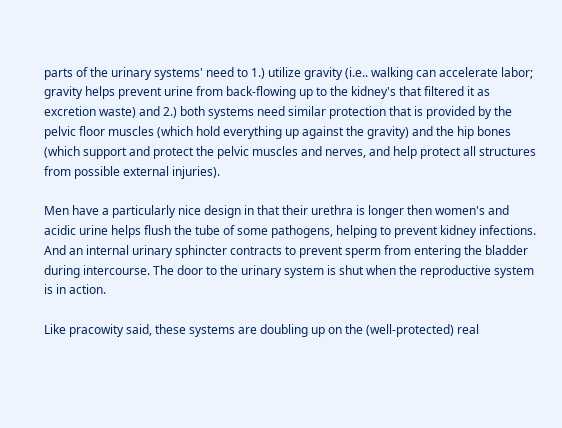parts of the urinary systems' need to 1.) utilize gravity (i.e.. walking can accelerate labor; gravity helps prevent urine from back-flowing up to the kidney's that filtered it as excretion waste) and 2.) both systems need similar protection that is provided by the pelvic floor muscles (which hold everything up against the gravity) and the hip bones (which support and protect the pelvic muscles and nerves, and help protect all structures from possible external injuries).

Men have a particularly nice design in that their urethra is longer then women's and acidic urine helps flush the tube of some pathogens, helping to prevent kidney infections. And an internal urinary sphincter contracts to prevent sperm from entering the bladder during intercourse. The door to the urinary system is shut when the reproductive system is in action.

Like pracowity said, these systems are doubling up on the (well-protected) real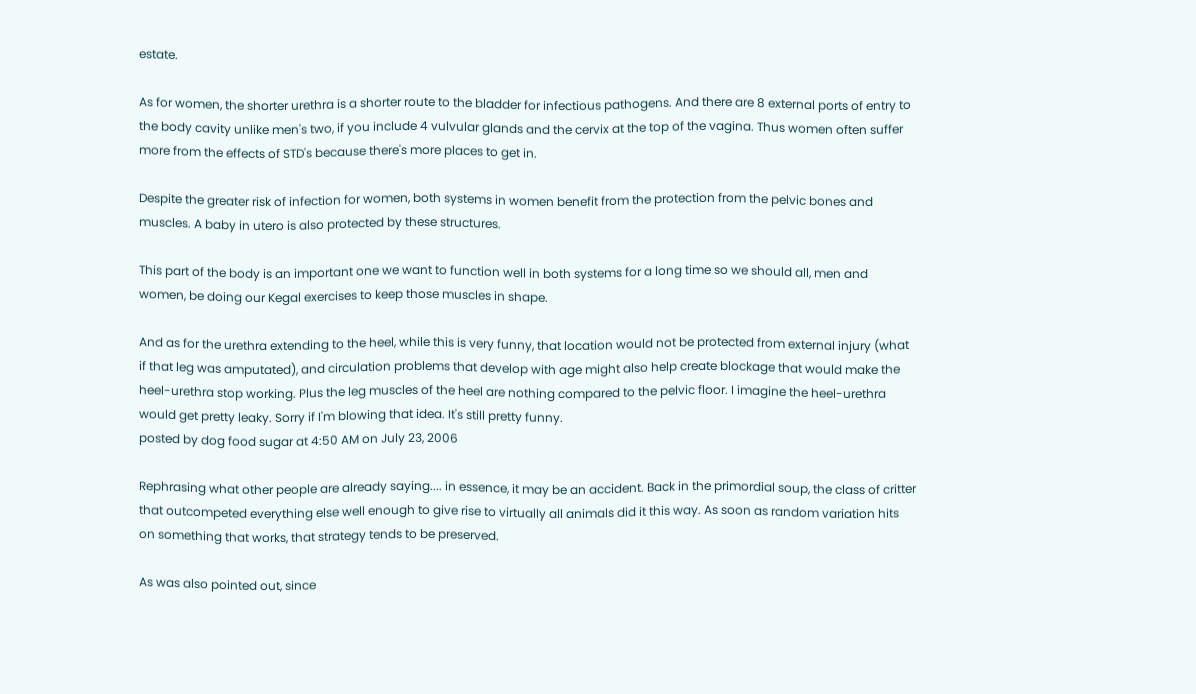estate.

As for women, the shorter urethra is a shorter route to the bladder for infectious pathogens. And there are 8 external ports of entry to the body cavity unlike men's two, if you include 4 vulvular glands and the cervix at the top of the vagina. Thus women often suffer more from the effects of STD's because there's more places to get in.

Despite the greater risk of infection for women, both systems in women benefit from the protection from the pelvic bones and muscles. A baby in utero is also protected by these structures.

This part of the body is an important one we want to function well in both systems for a long time so we should all, men and women, be doing our Kegal exercises to keep those muscles in shape.

And as for the urethra extending to the heel, while this is very funny, that location would not be protected from external injury (what if that leg was amputated), and circulation problems that develop with age might also help create blockage that would make the heel-urethra stop working. Plus the leg muscles of the heel are nothing compared to the pelvic floor. I imagine the heel-urethra would get pretty leaky. Sorry if I'm blowing that idea. It's still pretty funny.
posted by dog food sugar at 4:50 AM on July 23, 2006

Rephrasing what other people are already saying.... in essence, it may be an accident. Back in the primordial soup, the class of critter that outcompeted everything else well enough to give rise to virtually all animals did it this way. As soon as random variation hits on something that works, that strategy tends to be preserved.

As was also pointed out, since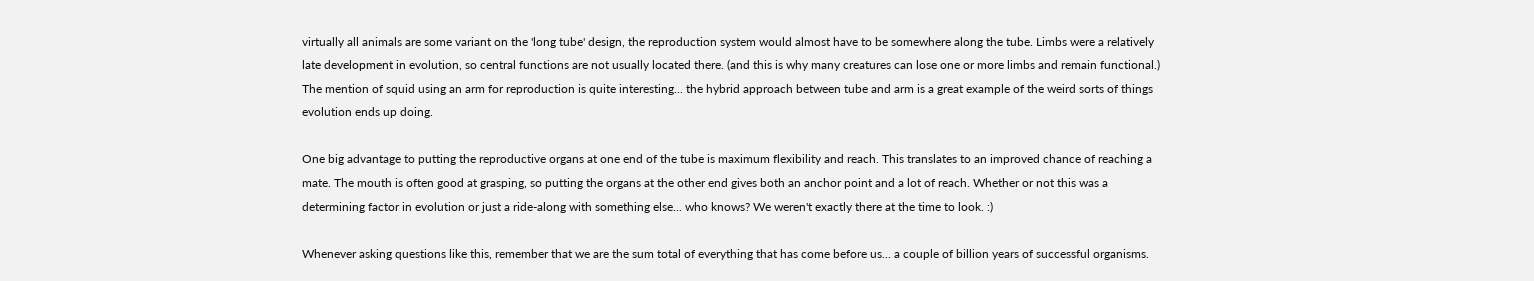virtually all animals are some variant on the 'long tube' design, the reproduction system would almost have to be somewhere along the tube. Limbs were a relatively late development in evolution, so central functions are not usually located there. (and this is why many creatures can lose one or more limbs and remain functional.) The mention of squid using an arm for reproduction is quite interesting... the hybrid approach between tube and arm is a great example of the weird sorts of things evolution ends up doing.

One big advantage to putting the reproductive organs at one end of the tube is maximum flexibility and reach. This translates to an improved chance of reaching a mate. The mouth is often good at grasping, so putting the organs at the other end gives both an anchor point and a lot of reach. Whether or not this was a determining factor in evolution or just a ride-along with something else... who knows? We weren't exactly there at the time to look. :)

Whenever asking questions like this, remember that we are the sum total of everything that has come before us... a couple of billion years of successful organisms.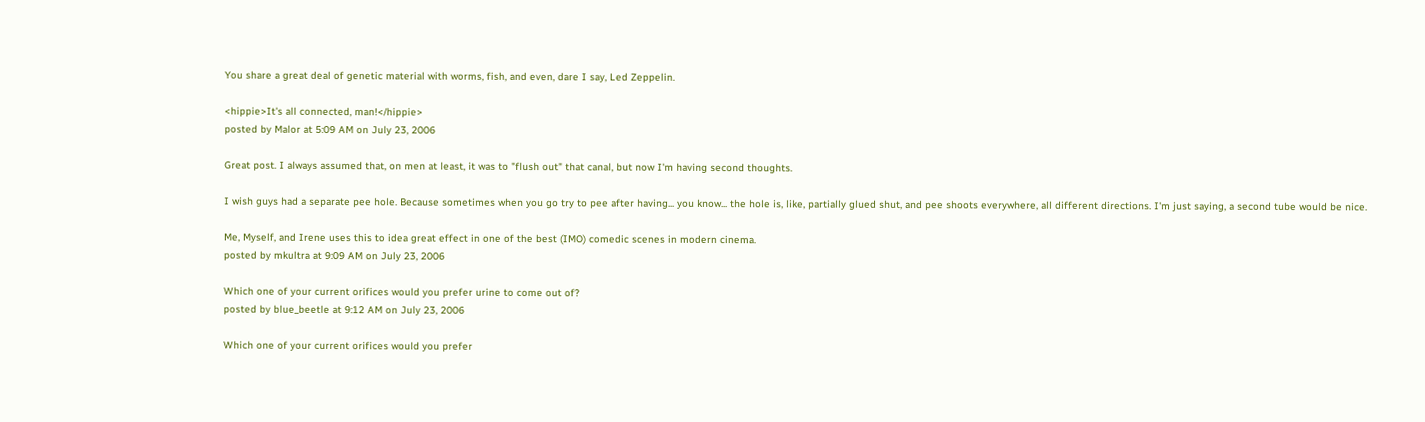You share a great deal of genetic material with worms, fish, and even, dare I say, Led Zeppelin.

<hippie>It's all connected, man!</hippie>
posted by Malor at 5:09 AM on July 23, 2006

Great post. I always assumed that, on men at least, it was to "flush out" that canal, but now I'm having second thoughts.

I wish guys had a separate pee hole. Because sometimes when you go try to pee after having... you know... the hole is, like, partially glued shut, and pee shoots everywhere, all different directions. I'm just saying, a second tube would be nice.

Me, Myself, and Irene uses this to idea great effect in one of the best (IMO) comedic scenes in modern cinema.
posted by mkultra at 9:09 AM on July 23, 2006

Which one of your current orifices would you prefer urine to come out of?
posted by blue_beetle at 9:12 AM on July 23, 2006

Which one of your current orifices would you prefer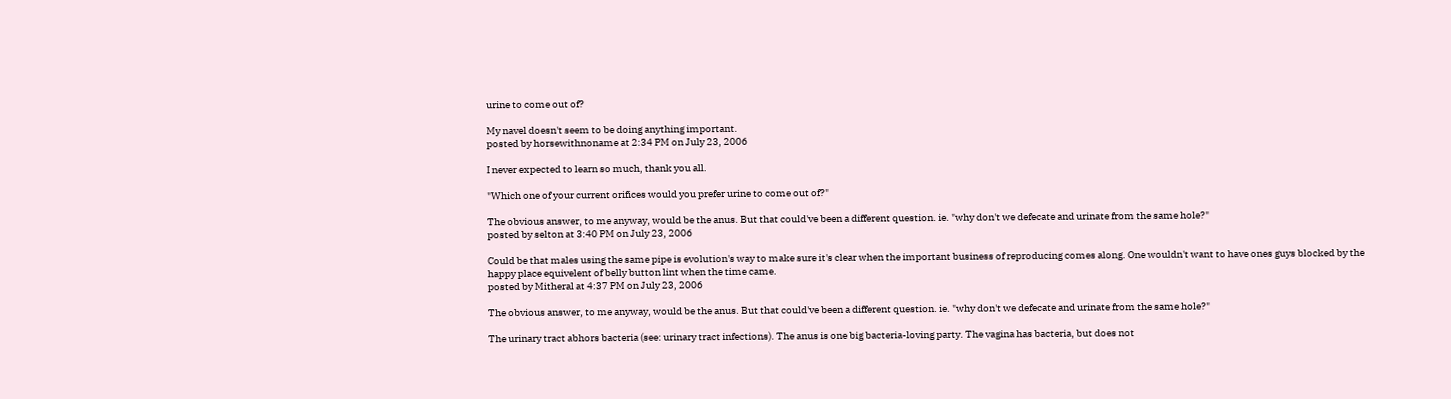urine to come out of?

My navel doesn't seem to be doing anything important.
posted by horsewithnoname at 2:34 PM on July 23, 2006

I never expected to learn so much, thank you all.

"Which one of your current orifices would you prefer urine to come out of?"

The obvious answer, to me anyway, would be the anus. But that could've been a different question. ie. "why don't we defecate and urinate from the same hole?"
posted by selton at 3:40 PM on July 23, 2006

Could be that males using the same pipe is evolution's way to make sure it's clear when the important business of reproducing comes along. One wouldn't want to have ones guys blocked by the happy place equivelent of belly button lint when the time came.
posted by Mitheral at 4:37 PM on July 23, 2006

The obvious answer, to me anyway, would be the anus. But that could've been a different question. ie. "why don't we defecate and urinate from the same hole?"

The urinary tract abhors bacteria (see: urinary tract infections). The anus is one big bacteria-loving party. The vagina has bacteria, but does not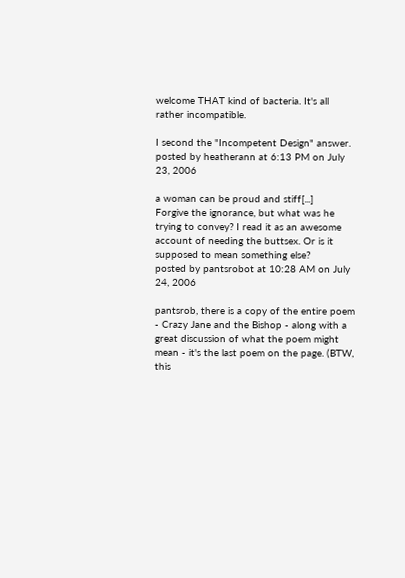welcome THAT kind of bacteria. It's all rather incompatible.

I second the "Incompetent Design" answer.
posted by heatherann at 6:13 PM on July 23, 2006

a woman can be proud and stiff[...]
Forgive the ignorance, but what was he trying to convey? I read it as an awesome account of needing the buttsex. Or is it supposed to mean something else?
posted by pantsrobot at 10:28 AM on July 24, 2006

pantsrob, there is a copy of the entire poem - Crazy Jane and the Bishop - along with a great discussion of what the poem might mean - it's the last poem on the page. (BTW, this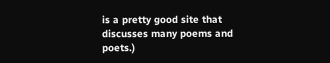is a pretty good site that discusses many poems and poets.)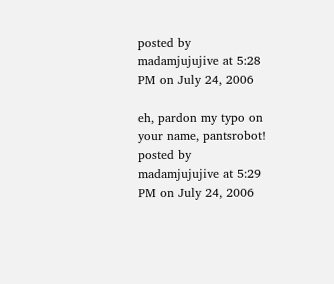posted by madamjujujive at 5:28 PM on July 24, 2006

eh, pardon my typo on your name, pantsrobot!
posted by madamjujujive at 5:29 PM on July 24, 2006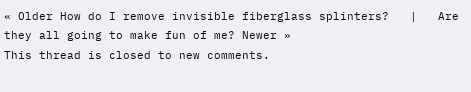« Older How do I remove invisible fiberglass splinters?   |   Are they all going to make fun of me? Newer »
This thread is closed to new comments.